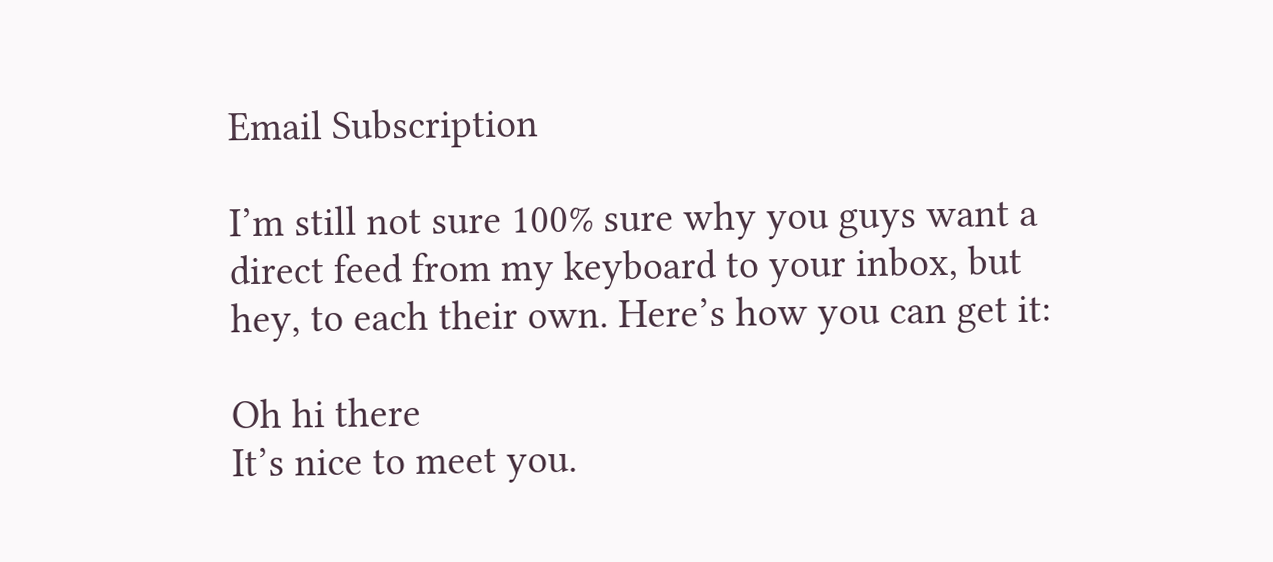Email Subscription

I’m still not sure 100% sure why you guys want a direct feed from my keyboard to your inbox, but hey, to each their own. Here’s how you can get it:

Oh hi there
It’s nice to meet you.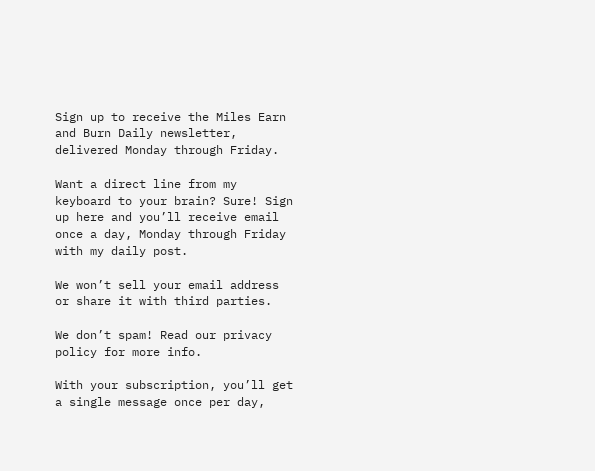Sign up to receive the Miles Earn and Burn Daily newsletter, delivered Monday through Friday.

Want a direct line from my keyboard to your brain? Sure! Sign up here and you’ll receive email once a day, Monday through Friday with my daily post.

We won’t sell your email address or share it with third parties.

We don’t spam! Read our privacy policy for more info.

With your subscription, you’ll get a single message once per day,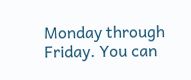Monday through Friday. You can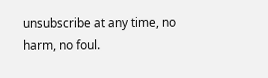unsubscribe at any time, no harm, no foul.